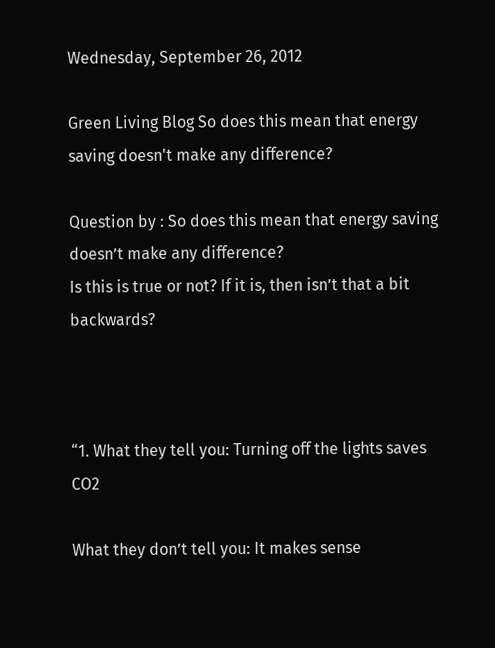Wednesday, September 26, 2012

Green Living Blog So does this mean that energy saving doesn't make any difference?

Question by : So does this mean that energy saving doesn’t make any difference?
Is this is true or not? If it is, then isn’t that a bit backwards?



“1. What they tell you: Turning off the lights saves CO2

What they don’t tell you: It makes sense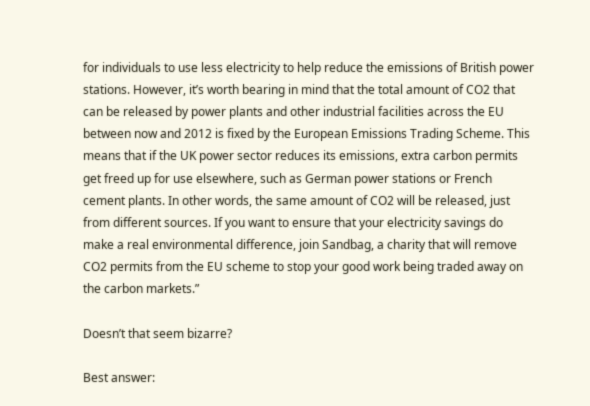for individuals to use less electricity to help reduce the emissions of British power stations. However, it’s worth bearing in mind that the total amount of CO2 that can be released by power plants and other industrial facilities across the EU between now and 2012 is fixed by the European Emissions Trading Scheme. This means that if the UK power sector reduces its emissions, extra carbon permits get freed up for use elsewhere, such as German power stations or French cement plants. In other words, the same amount of CO2 will be released, just from different sources. If you want to ensure that your electricity savings do make a real environmental difference, join Sandbag, a charity that will remove CO2 permits from the EU scheme to stop your good work being traded away on the carbon markets.”

Doesn’t that seem bizarre?

Best answer: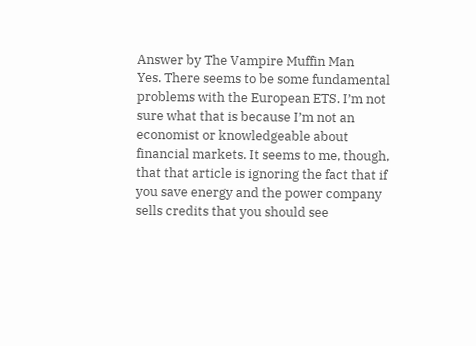Answer by The Vampire Muffin Man
Yes. There seems to be some fundamental problems with the European ETS. I’m not sure what that is because I’m not an economist or knowledgeable about financial markets. It seems to me, though, that that article is ignoring the fact that if you save energy and the power company sells credits that you should see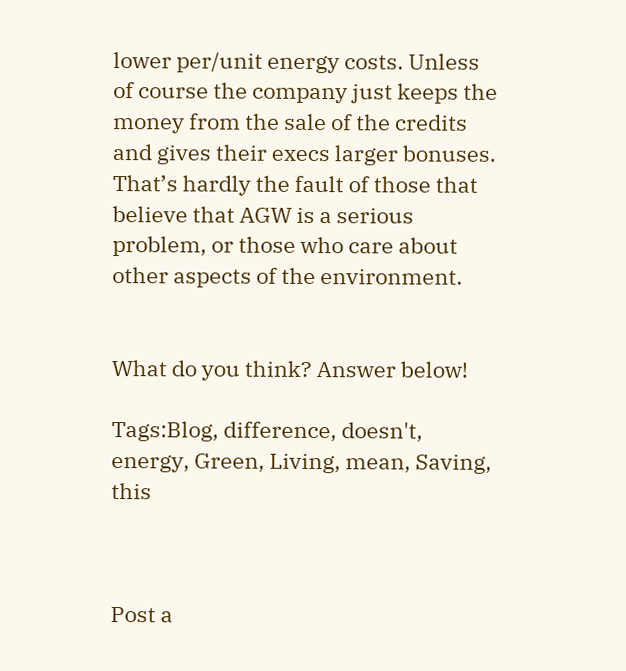lower per/unit energy costs. Unless of course the company just keeps the money from the sale of the credits and gives their execs larger bonuses. That’s hardly the fault of those that believe that AGW is a serious problem, or those who care about other aspects of the environment.


What do you think? Answer below!

Tags:Blog, difference, doesn't, energy, Green, Living, mean, Saving, this



Post a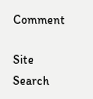Comment

Site Search